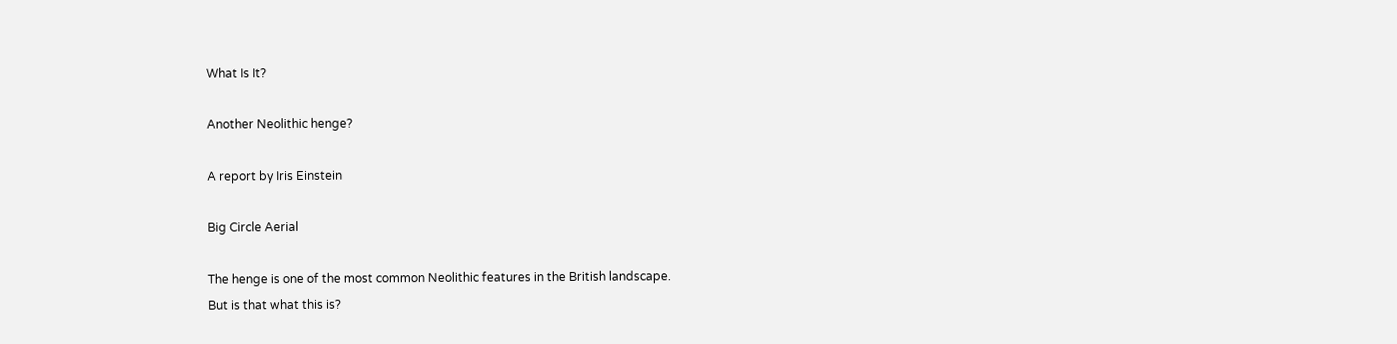What Is It?

Another Neolithic henge?

A report by Iris Einstein

Big Circle Aerial

The henge is one of the most common Neolithic features in the British landscape.
But is that what this is?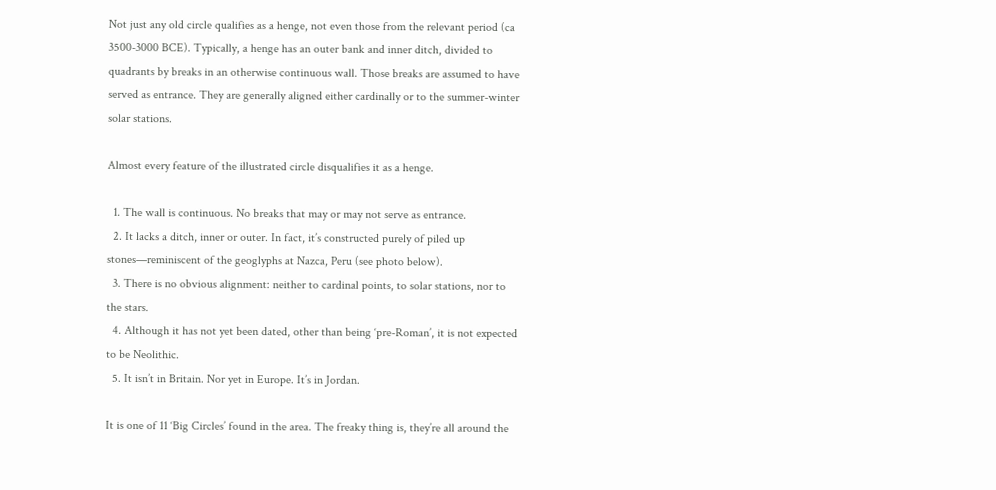Not just any old circle qualifies as a henge, not even those from the relevant period (ca 3500-3000 BCE). Typically, a henge has an outer bank and inner ditch, divided to quadrants by breaks in an otherwise continuous wall. Those breaks are assumed to have served as entrance. They are generally aligned either cardinally or to the summer-winter solar stations.

Almost every feature of the illustrated circle disqualifies it as a henge.

  1. The wall is continuous. No breaks that may or may not serve as entrance.
  2. It lacks a ditch, inner or outer. In fact, it’s constructed purely of piled up stones—reminiscent of the geoglyphs at Nazca, Peru (see photo below).
  3. There is no obvious alignment: neither to cardinal points, to solar stations, nor to the stars.
  4. Although it has not yet been dated, other than being ‘pre-Roman’, it is not expected to be Neolithic.
  5. It isn’t in Britain. Nor yet in Europe. It’s in Jordan.

It is one of 11 ‘Big Circles’ found in the area. The freaky thing is, they’re all around the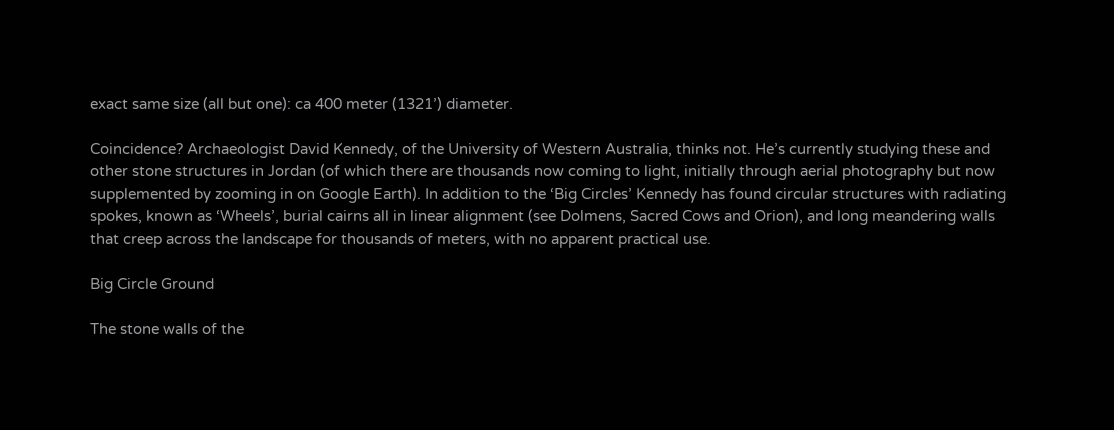exact same size (all but one): ca 400 meter (1321’) diameter.

Coincidence? Archaeologist David Kennedy, of the University of Western Australia, thinks not. He’s currently studying these and other stone structures in Jordan (of which there are thousands now coming to light, initially through aerial photography but now supplemented by zooming in on Google Earth). In addition to the ‘Big Circles’ Kennedy has found circular structures with radiating spokes, known as ‘Wheels’, burial cairns all in linear alignment (see Dolmens, Sacred Cows and Orion), and long meandering walls that creep across the landscape for thousands of meters, with no apparent practical use.

Big Circle Ground

The stone walls of the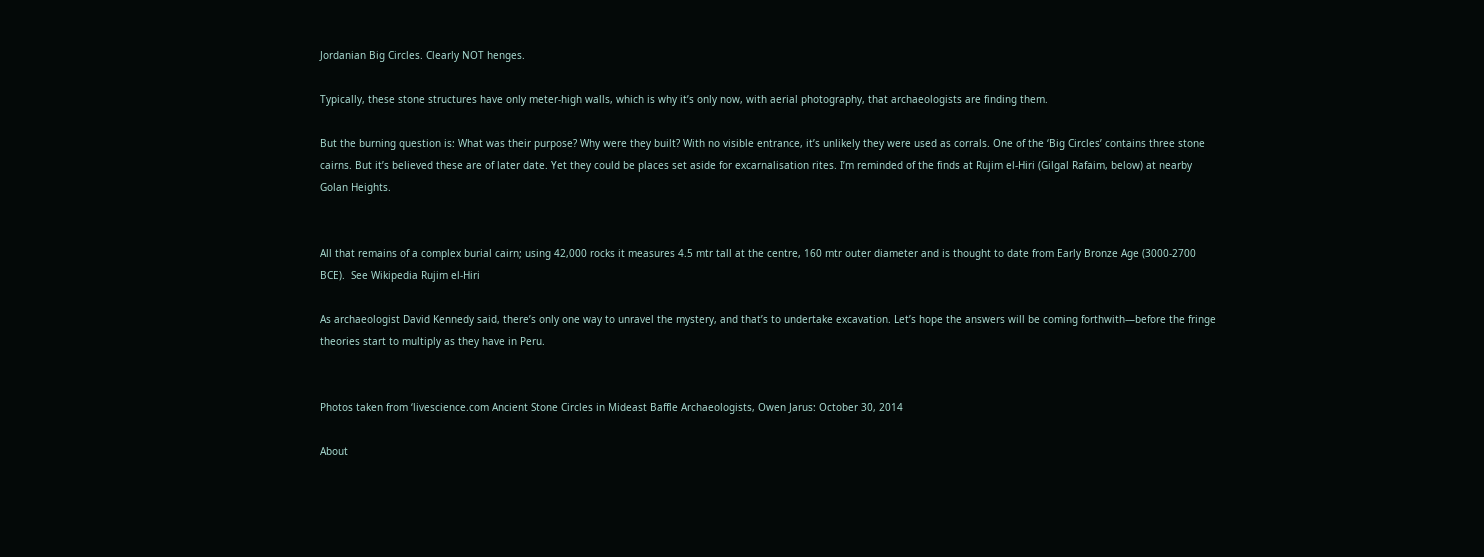Jordanian Big Circles. Clearly NOT henges.

Typically, these stone structures have only meter-high walls, which is why it’s only now, with aerial photography, that archaeologists are finding them.

But the burning question is: What was their purpose? Why were they built? With no visible entrance, it’s unlikely they were used as corrals. One of the ‘Big Circles’ contains three stone cairns. But it’s believed these are of later date. Yet they could be places set aside for excarnalisation rites. I’m reminded of the finds at Rujim el-Hiri (Gilgal Rafaim, below) at nearby Golan Heights.


All that remains of a complex burial cairn; using 42,000 rocks it measures 4.5 mtr tall at the centre, 160 mtr outer diameter and is thought to date from Early Bronze Age (3000-2700 BCE).  See Wikipedia Rujim el-Hiri

As archaeologist David Kennedy said, there’s only one way to unravel the mystery, and that’s to undertake excavation. Let’s hope the answers will be coming forthwith—before the fringe theories start to multiply as they have in Peru.


Photos taken from ‘livescience.com Ancient Stone Circles in Mideast Baffle Archaeologists, Owen Jarus: October 30, 2014

About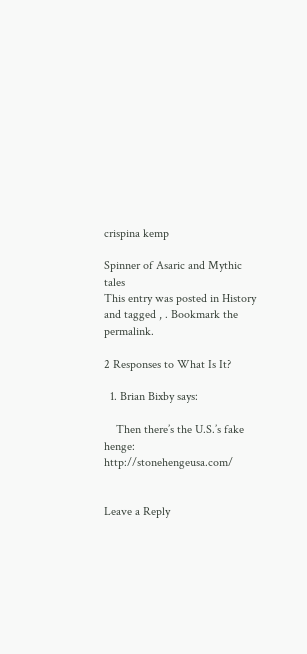crispina kemp

Spinner of Asaric and Mythic tales
This entry was posted in History and tagged , . Bookmark the permalink.

2 Responses to What Is It?

  1. Brian Bixby says:

    Then there’s the U.S.’s fake henge: http://stonehengeusa.com/


Leave a Reply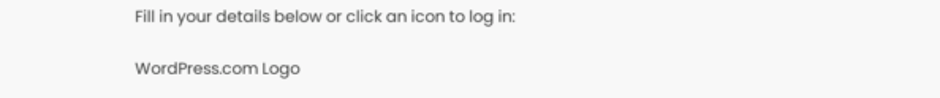Fill in your details below or click an icon to log in:

WordPress.com Logo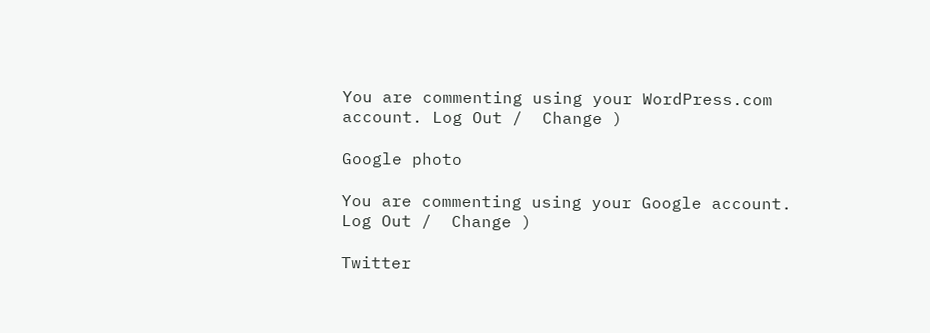You are commenting using your WordPress.com account. Log Out /  Change )

Google photo

You are commenting using your Google account. Log Out /  Change )

Twitter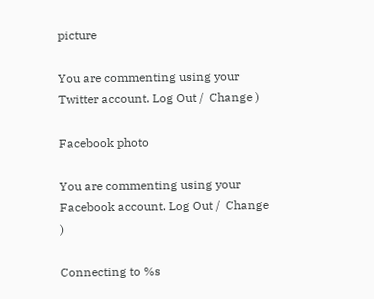picture

You are commenting using your Twitter account. Log Out /  Change )

Facebook photo

You are commenting using your Facebook account. Log Out /  Change )

Connecting to %s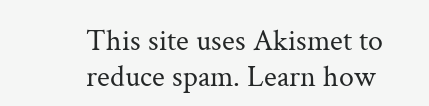This site uses Akismet to reduce spam. Learn how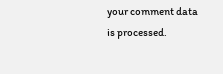your comment data is processed.